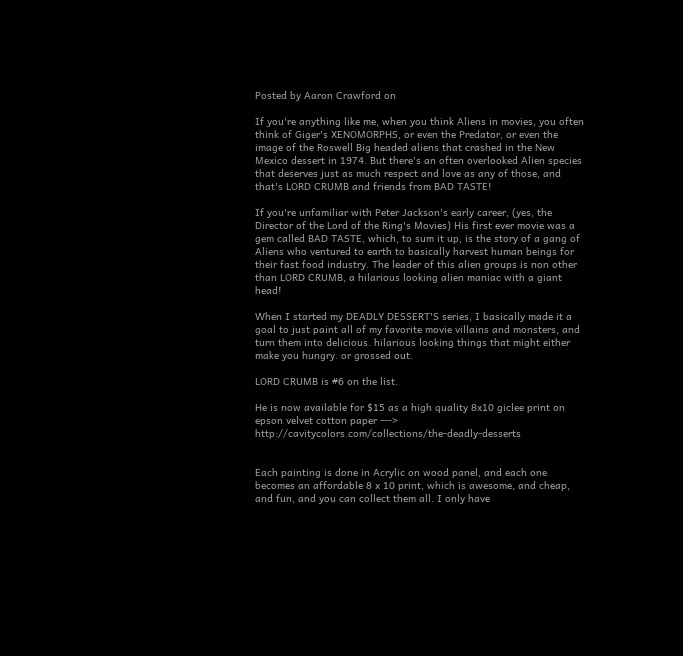Posted by Aaron Crawford on

If you're anything like me, when you think Aliens in movies, you often think of Giger's XENOMORPHS, or even the Predator, or even the image of the Roswell Big headed aliens that crashed in the New Mexico dessert in 1974. But there's an often overlooked Alien species that deserves just as much respect and love as any of those, and that's LORD CRUMB and friends from BAD TASTE!

If you're unfamiliar with Peter Jackson's early career, (yes, the Director of the Lord of the Ring's Movies) His first ever movie was a gem called BAD TASTE, which, to sum it up, is the story of a gang of Aliens who ventured to earth to basically harvest human beings for their fast food industry. The leader of this alien groups is non other than LORD CRUMB, a hilarious looking alien maniac with a giant head!

When I started my DEADLY DESSERT'S series, I basically made it a goal to just paint all of my favorite movie villains and monsters, and turn them into delicious. hilarious looking things that might either make you hungry. or grossed out.

LORD CRUMB is #6 on the list.

He is now available for $15 as a high quality 8x10 giclee print on epson velvet cotton paper ---> http://cavitycolors.com/collections/the-deadly-desserts


Each painting is done in Acrylic on wood panel, and each one becomes an affordable 8 x 10 print, which is awesome, and cheap, and fun, and you can collect them all. I only have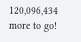120,096,434 more to go!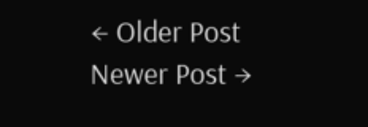← Older Post Newer Post →